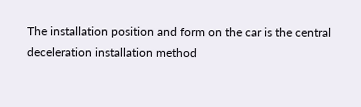The installation position and form on the car is the central deceleration installation method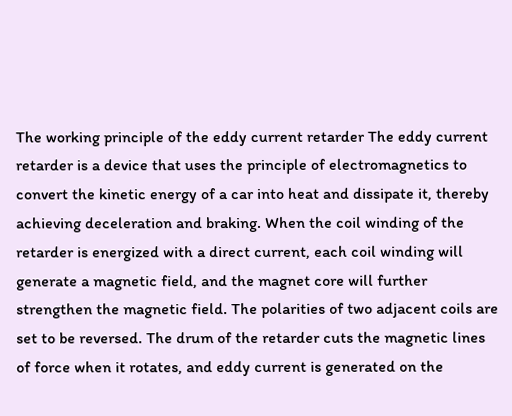The working principle of the eddy current retarder The eddy current retarder is a device that uses the principle of electromagnetics to convert the kinetic energy of a car into heat and dissipate it, thereby achieving deceleration and braking. When the coil winding of the retarder is energized with a direct current, each coil winding will generate a magnetic field, and the magnet core will further strengthen the magnetic field. The polarities of two adjacent coils are set to be reversed. The drum of the retarder cuts the magnetic lines of force when it rotates, and eddy current is generated on the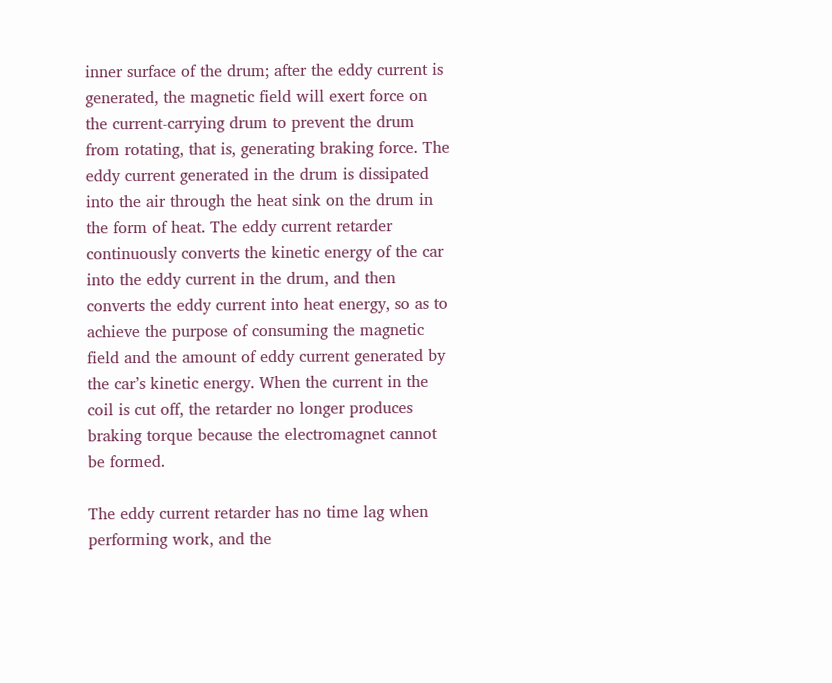inner surface of the drum; after the eddy current is generated, the magnetic field will exert force on the current-carrying drum to prevent the drum from rotating, that is, generating braking force. The eddy current generated in the drum is dissipated into the air through the heat sink on the drum in the form of heat. The eddy current retarder continuously converts the kinetic energy of the car into the eddy current in the drum, and then converts the eddy current into heat energy, so as to achieve the purpose of consuming the magnetic field and the amount of eddy current generated by the car’s kinetic energy. When the current in the coil is cut off, the retarder no longer produces braking torque because the electromagnet cannot be formed.

The eddy current retarder has no time lag when performing work, and the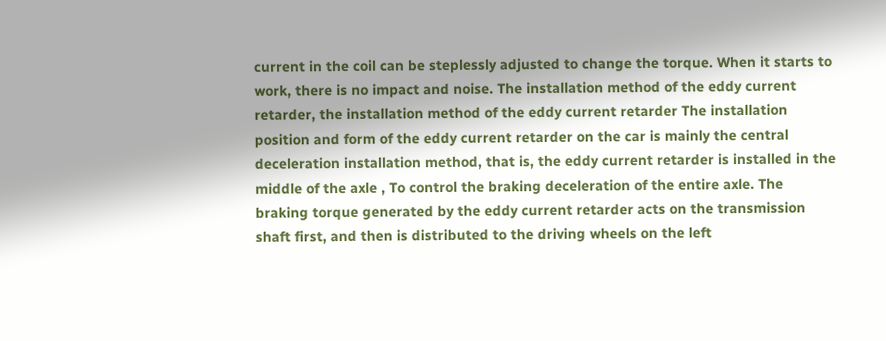current in the coil can be steplessly adjusted to change the torque. When it starts to work, there is no impact and noise. The installation method of the eddy current retarder, the installation method of the eddy current retarder The installation position and form of the eddy current retarder on the car is mainly the central deceleration installation method, that is, the eddy current retarder is installed in the middle of the axle , To control the braking deceleration of the entire axle. The braking torque generated by the eddy current retarder acts on the transmission shaft first, and then is distributed to the driving wheels on the left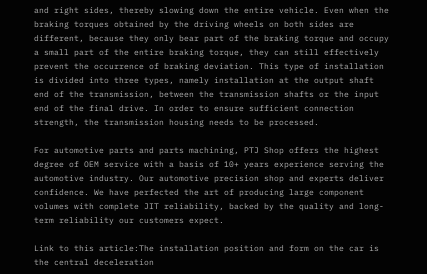and right sides, thereby slowing down the entire vehicle. Even when the braking torques obtained by the driving wheels on both sides are different, because they only bear part of the braking torque and occupy a small part of the entire braking torque, they can still effectively prevent the occurrence of braking deviation. This type of installation is divided into three types, namely installation at the output shaft end of the transmission, between the transmission shafts or the input end of the final drive. In order to ensure sufficient connection strength, the transmission housing needs to be processed.

For automotive parts and parts machining, PTJ Shop offers the highest degree of OEM service with a basis of 10+ years experience serving the automotive industry. Our automotive precision shop and experts deliver confidence. We have perfected the art of producing large component volumes with complete JIT reliability, backed by the quality and long-term reliability our customers expect.

Link to this article:The installation position and form on the car is the central deceleration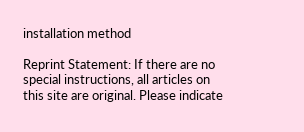installation method

Reprint Statement: If there are no special instructions, all articles on this site are original. Please indicate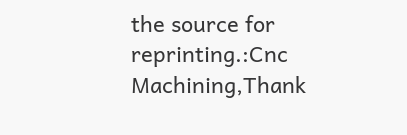the source for reprinting.:Cnc Machining,Thank